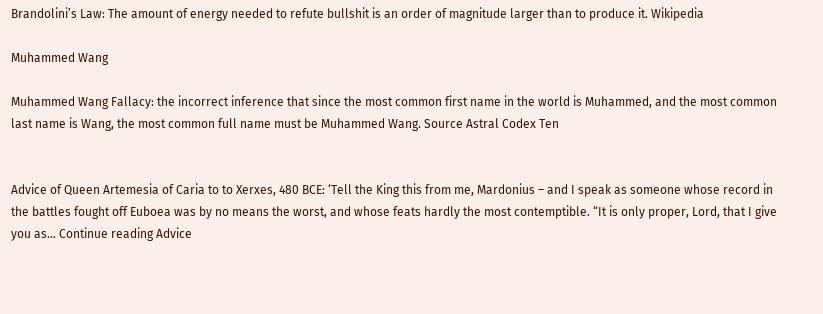Brandolini’s Law: The amount of energy needed to refute bullshit is an order of magnitude larger than to produce it. Wikipedia

Muhammed Wang

Muhammed Wang Fallacy: the incorrect inference that since the most common first name in the world is Muhammed, and the most common last name is Wang, the most common full name must be Muhammed Wang. Source Astral Codex Ten


Advice of Queen Artemesia of Caria to to Xerxes, 480 BCE: ‘Tell the King this from me, Mardonius – and I speak as someone whose record in the battles fought off Euboea was by no means the worst, and whose feats hardly the most contemptible. “It is only proper, Lord, that I give you as… Continue reading Advice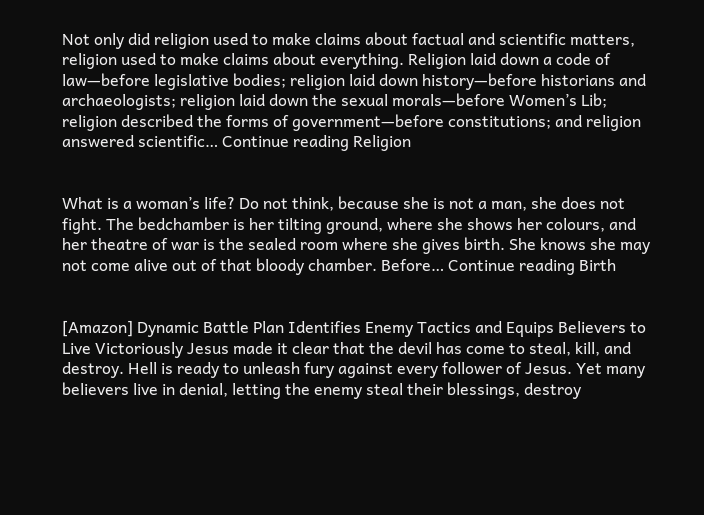Not only did religion used to make claims about factual and scientific matters, religion used to make claims about everything. Religion laid down a code of law—before legislative bodies; religion laid down history—before historians and archaeologists; religion laid down the sexual morals—before Women’s Lib; religion described the forms of government—before constitutions; and religion answered scientific… Continue reading Religion


What is a woman’s life? Do not think, because she is not a man, she does not fight. The bedchamber is her tilting ground, where she shows her colours, and her theatre of war is the sealed room where she gives birth. She knows she may not come alive out of that bloody chamber. Before… Continue reading Birth


[Amazon] Dynamic Battle Plan Identifies Enemy Tactics and Equips Believers to Live Victoriously Jesus made it clear that the devil has come to steal, kill, and destroy. Hell is ready to unleash fury against every follower of Jesus. Yet many believers live in denial, letting the enemy steal their blessings, destroy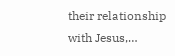their relationship with Jesus,…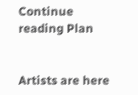Continue reading Plan


Artists are here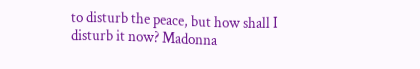to disturb the peace, but how shall I disturb it now? Madonna